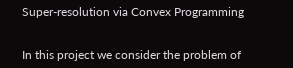Super-resolution via Convex Programming


In this project we consider the problem of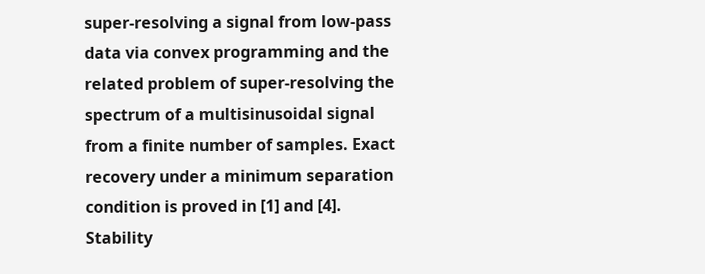super-resolving a signal from low-pass data via convex programming and the related problem of super-resolving the spectrum of a multisinusoidal signal from a finite number of samples. Exact recovery under a minimum separation condition is proved in [1] and [4]. Stability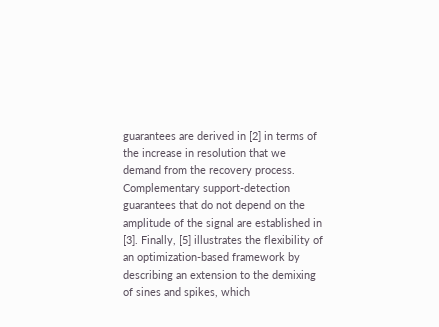guarantees are derived in [2] in terms of the increase in resolution that we demand from the recovery process. Complementary support-detection guarantees that do not depend on the amplitude of the signal are established in [3]. Finally, [5] illustrates the flexibility of an optimization-based framework by describing an extension to the demixing of sines and spikes, which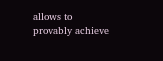allows to provably achieve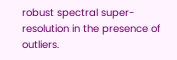robust spectral super-resolution in the presence of outliers.